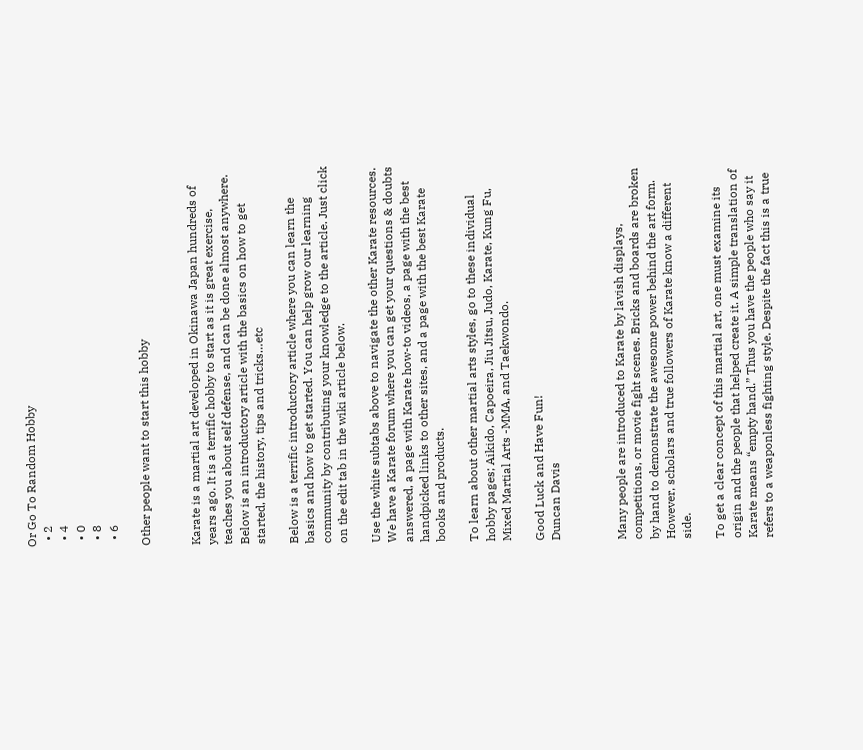Or Go To Random Hobby
  • 2
  • 4
  • 0
  • 8
  • 6

Other people want to start this hobby


Karate is a martial art developed in Okinawa Japan hundreds of years ago. It is a terrific hobby to start as it is great exercise, teaches you about self defense, and can be done almost anywhere. Below is an introductory article with the basics on how to get started, the history, tips and tricks…etc

Below is a terrific introductory article where you can learn the basics and how to get started. You can help grow our learning community by contributing your knowledge to the article. Just click on the edit tab in the wiki article below.

Use the white subtabs above to navigate the other Karate resources. We have a Karate forum where you can get your questions & doubts answered, a page with Karate how-to videos, a page with the best handpicked links to other sites, and a page with the best Karate books and products.

To learn about other martial arts styles, go to these individual hobby pages; Aikido, Capoeira, Jiu Jitsu, Judo, Karate, Kung Fu, Mixed Martial Arts -MMA, and Taekwondo.

Good Luck and Have Fun!
Duncan Davis



Many people are introduced to Karate by lavish displays, competitions, or movie fight scenes. Bricks and boards are broken by hand to demonstrate the awesome power behind the art form. However, scholars and true followers of Karate know a different side.

To get a clear concept of this martial art, one must examine its origin and the people that helped create it. A simple translation of Karate means “empty hand.” Thus you have the people who say it refers to a weaponless fighting style. Despite the fact this is a true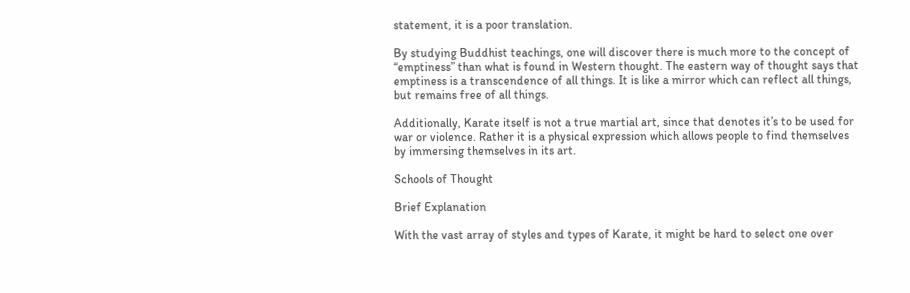statement, it is a poor translation.

By studying Buddhist teachings, one will discover there is much more to the concept of “emptiness” than what is found in Western thought. The eastern way of thought says that emptiness is a transcendence of all things. It is like a mirror which can reflect all things, but remains free of all things.

Additionally, Karate itself is not a true martial art, since that denotes it’s to be used for war or violence. Rather it is a physical expression which allows people to find themselves by immersing themselves in its art.

Schools of Thought

Brief Explanation

With the vast array of styles and types of Karate, it might be hard to select one over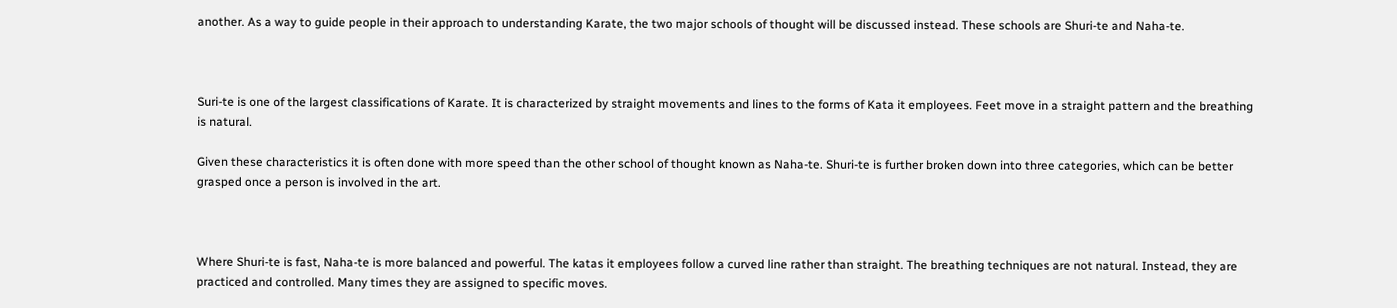another. As a way to guide people in their approach to understanding Karate, the two major schools of thought will be discussed instead. These schools are Shuri-te and Naha-te.



Suri-te is one of the largest classifications of Karate. It is characterized by straight movements and lines to the forms of Kata it employees. Feet move in a straight pattern and the breathing is natural.

Given these characteristics it is often done with more speed than the other school of thought known as Naha-te. Shuri-te is further broken down into three categories, which can be better grasped once a person is involved in the art.



Where Shuri-te is fast, Naha-te is more balanced and powerful. The katas it employees follow a curved line rather than straight. The breathing techniques are not natural. Instead, they are practiced and controlled. Many times they are assigned to specific moves.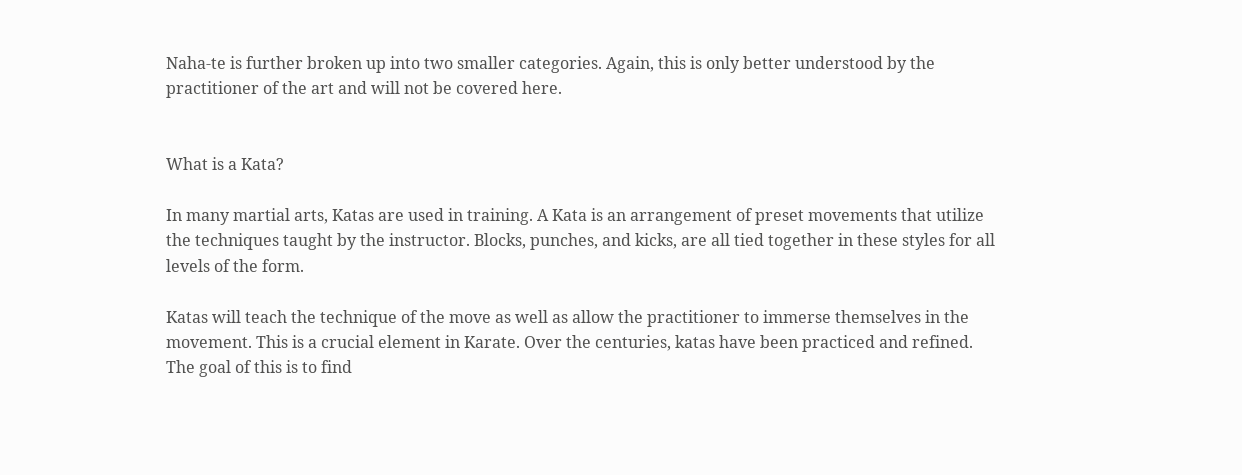Naha-te is further broken up into two smaller categories. Again, this is only better understood by the practitioner of the art and will not be covered here.


What is a Kata?

In many martial arts, Katas are used in training. A Kata is an arrangement of preset movements that utilize the techniques taught by the instructor. Blocks, punches, and kicks, are all tied together in these styles for all levels of the form.

Katas will teach the technique of the move as well as allow the practitioner to immerse themselves in the movement. This is a crucial element in Karate. Over the centuries, katas have been practiced and refined. The goal of this is to find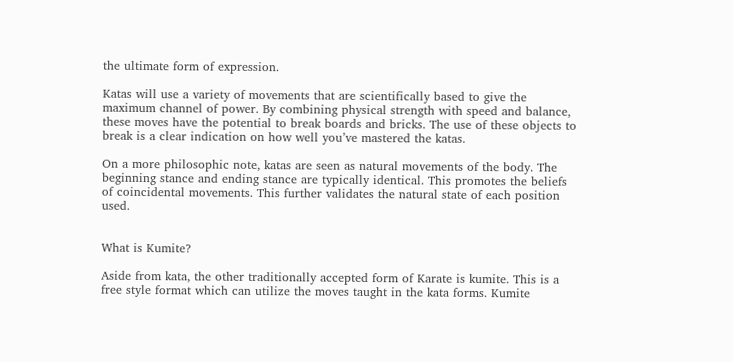the ultimate form of expression.

Katas will use a variety of movements that are scientifically based to give the maximum channel of power. By combining physical strength with speed and balance, these moves have the potential to break boards and bricks. The use of these objects to break is a clear indication on how well you’ve mastered the katas.

On a more philosophic note, katas are seen as natural movements of the body. The beginning stance and ending stance are typically identical. This promotes the beliefs of coincidental movements. This further validates the natural state of each position used.


What is Kumite?

Aside from kata, the other traditionally accepted form of Karate is kumite. This is a free style format which can utilize the moves taught in the kata forms. Kumite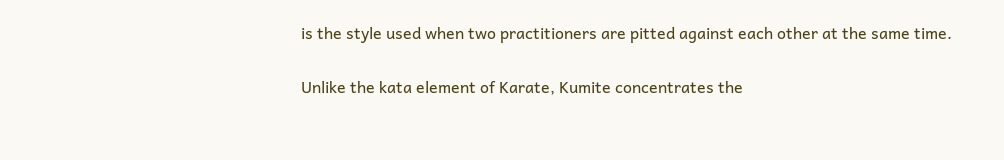is the style used when two practitioners are pitted against each other at the same time.

Unlike the kata element of Karate, Kumite concentrates the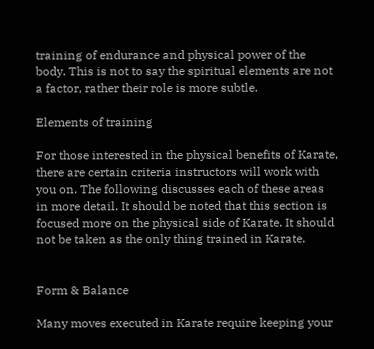training of endurance and physical power of the body. This is not to say the spiritual elements are not a factor, rather their role is more subtle.

Elements of training

For those interested in the physical benefits of Karate, there are certain criteria instructors will work with you on. The following discusses each of these areas in more detail. It should be noted that this section is focused more on the physical side of Karate. It should not be taken as the only thing trained in Karate.


Form & Balance

Many moves executed in Karate require keeping your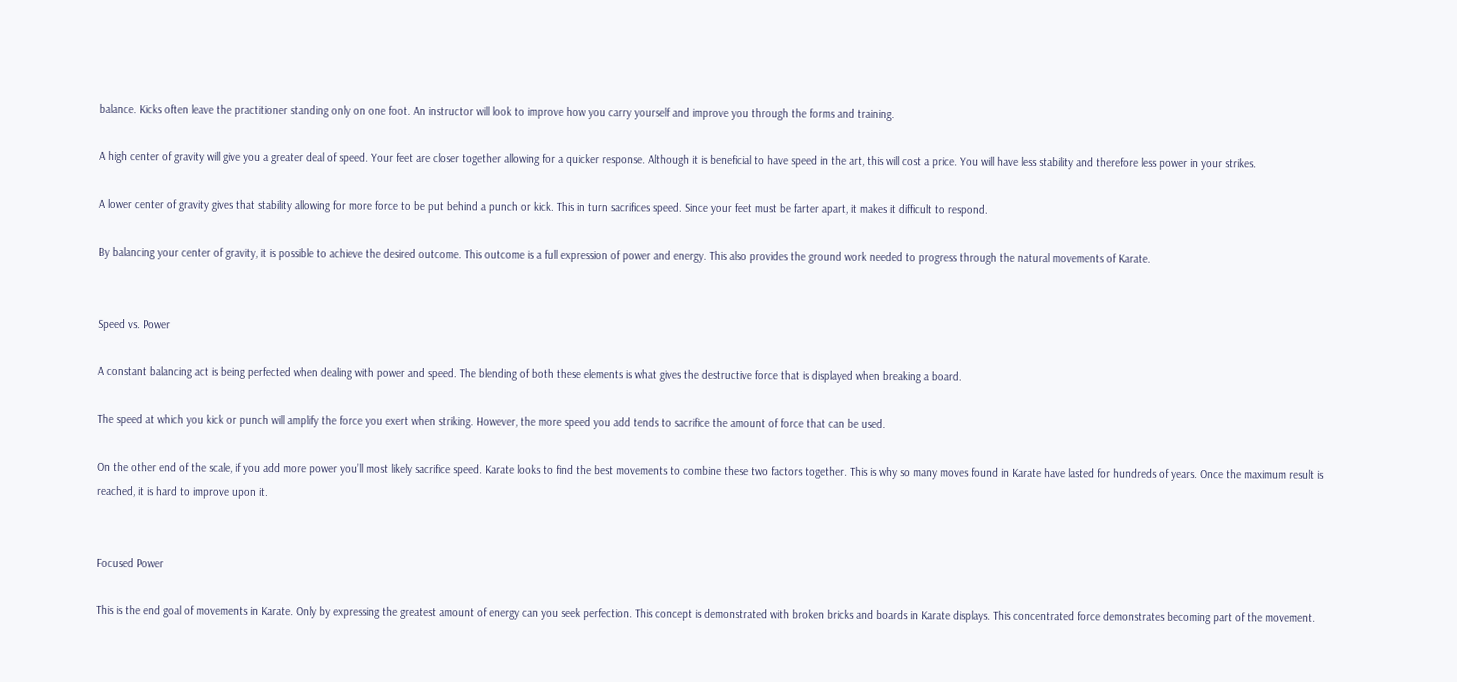balance. Kicks often leave the practitioner standing only on one foot. An instructor will look to improve how you carry yourself and improve you through the forms and training.

A high center of gravity will give you a greater deal of speed. Your feet are closer together allowing for a quicker response. Although it is beneficial to have speed in the art, this will cost a price. You will have less stability and therefore less power in your strikes.

A lower center of gravity gives that stability allowing for more force to be put behind a punch or kick. This in turn sacrifices speed. Since your feet must be farter apart, it makes it difficult to respond.

By balancing your center of gravity, it is possible to achieve the desired outcome. This outcome is a full expression of power and energy. This also provides the ground work needed to progress through the natural movements of Karate.


Speed vs. Power

A constant balancing act is being perfected when dealing with power and speed. The blending of both these elements is what gives the destructive force that is displayed when breaking a board.

The speed at which you kick or punch will amplify the force you exert when striking. However, the more speed you add tends to sacrifice the amount of force that can be used.

On the other end of the scale, if you add more power you’ll most likely sacrifice speed. Karate looks to find the best movements to combine these two factors together. This is why so many moves found in Karate have lasted for hundreds of years. Once the maximum result is reached, it is hard to improve upon it.


Focused Power

This is the end goal of movements in Karate. Only by expressing the greatest amount of energy can you seek perfection. This concept is demonstrated with broken bricks and boards in Karate displays. This concentrated force demonstrates becoming part of the movement.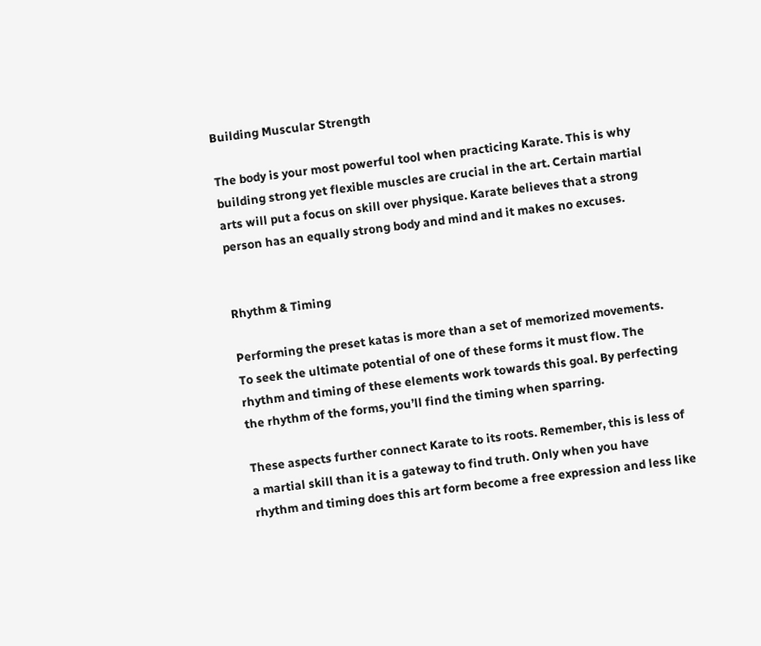Building Muscular Strength

The body is your most powerful tool when practicing Karate. This is why building strong yet flexible muscles are crucial in the art. Certain martial arts will put a focus on skill over physique. Karate believes that a strong person has an equally strong body and mind and it makes no excuses.


Rhythm & Timing

Performing the preset katas is more than a set of memorized movements. To seek the ultimate potential of one of these forms it must flow. The rhythm and timing of these elements work towards this goal. By perfecting the rhythm of the forms, you’ll find the timing when sparring.

These aspects further connect Karate to its roots. Remember, this is less of a martial skill than it is a gateway to find truth. Only when you have rhythm and timing does this art form become a free expression and less like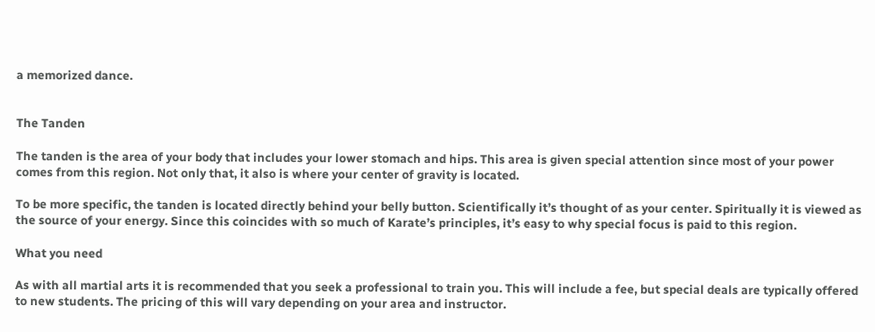a memorized dance.


The Tanden

The tanden is the area of your body that includes your lower stomach and hips. This area is given special attention since most of your power comes from this region. Not only that, it also is where your center of gravity is located.

To be more specific, the tanden is located directly behind your belly button. Scientifically it’s thought of as your center. Spiritually it is viewed as the source of your energy. Since this coincides with so much of Karate’s principles, it’s easy to why special focus is paid to this region.

What you need

As with all martial arts it is recommended that you seek a professional to train you. This will include a fee, but special deals are typically offered to new students. The pricing of this will vary depending on your area and instructor.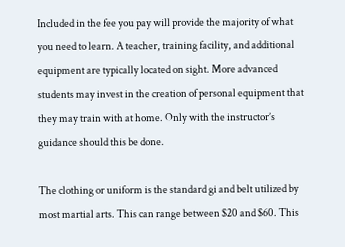Included in the fee you pay will provide the majority of what you need to learn. A teacher, training facility, and additional equipment are typically located on sight. More advanced students may invest in the creation of personal equipment that they may train with at home. Only with the instructor’s guidance should this be done.

The clothing or uniform is the standard gi and belt utilized by most martial arts. This can range between $20 and $60. This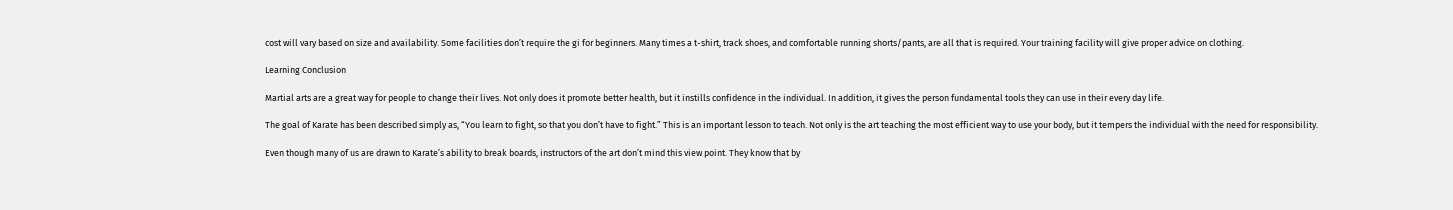cost will vary based on size and availability. Some facilities don’t require the gi for beginners. Many times a t-shirt, track shoes, and comfortable running shorts/pants, are all that is required. Your training facility will give proper advice on clothing.

Learning Conclusion

Martial arts are a great way for people to change their lives. Not only does it promote better health, but it instills confidence in the individual. In addition, it gives the person fundamental tools they can use in their every day life.

The goal of Karate has been described simply as, “You learn to fight, so that you don’t have to fight.” This is an important lesson to teach. Not only is the art teaching the most efficient way to use your body, but it tempers the individual with the need for responsibility.

Even though many of us are drawn to Karate’s ability to break boards, instructors of the art don’t mind this view point. They know that by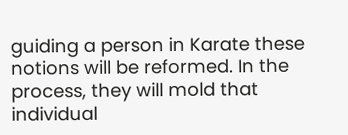guiding a person in Karate these notions will be reformed. In the process, they will mold that individual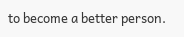to become a better person.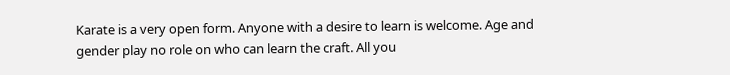Karate is a very open form. Anyone with a desire to learn is welcome. Age and gender play no role on who can learn the craft. All you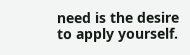need is the desire to apply yourself.